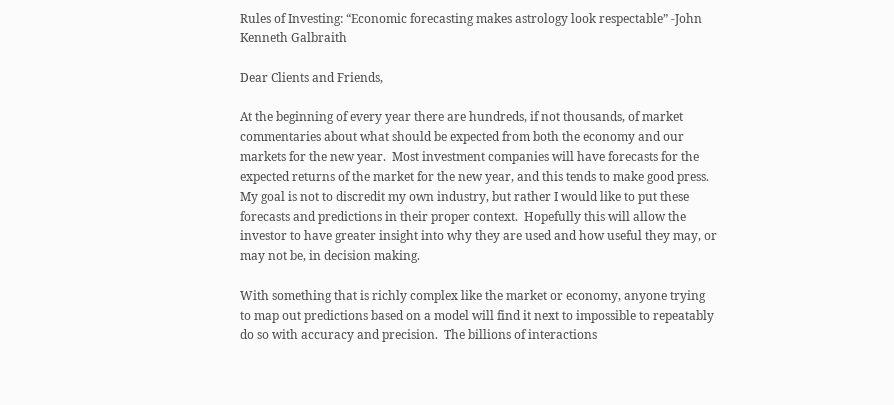Rules of Investing: “Economic forecasting makes astrology look respectable” -John Kenneth Galbraith

Dear Clients and Friends,

At the beginning of every year there are hundreds, if not thousands, of market commentaries about what should be expected from both the economy and our markets for the new year.  Most investment companies will have forecasts for the expected returns of the market for the new year, and this tends to make good press.  My goal is not to discredit my own industry, but rather I would like to put these forecasts and predictions in their proper context.  Hopefully this will allow the investor to have greater insight into why they are used and how useful they may, or may not be, in decision making.

With something that is richly complex like the market or economy, anyone trying to map out predictions based on a model will find it next to impossible to repeatably do so with accuracy and precision.  The billions of interactions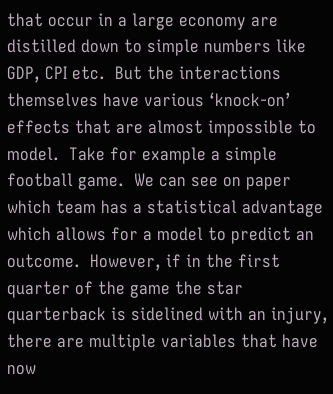that occur in a large economy are distilled down to simple numbers like GDP, CPI etc.  But the interactions themselves have various ‘knock-on’ effects that are almost impossible to model.  Take for example a simple football game.  We can see on paper which team has a statistical advantage which allows for a model to predict an outcome.  However, if in the first quarter of the game the star quarterback is sidelined with an injury, there are multiple variables that have now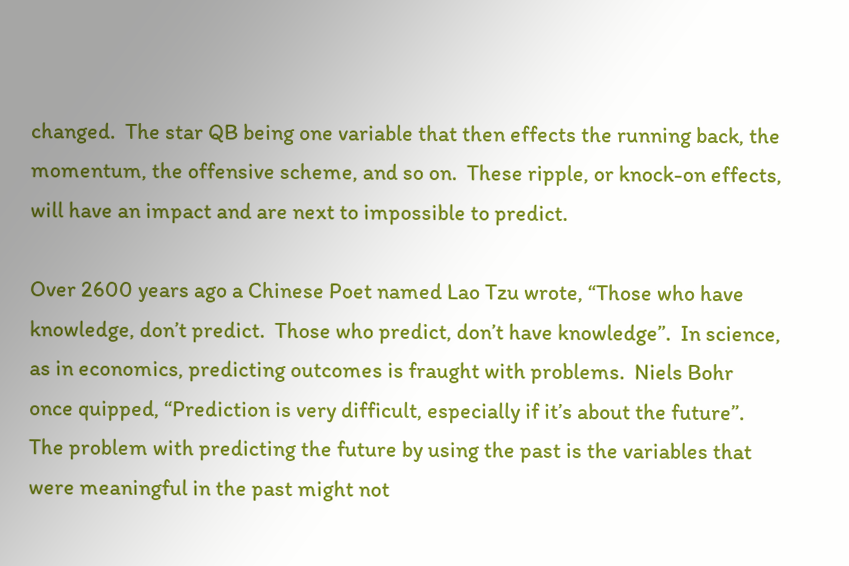changed.  The star QB being one variable that then effects the running back, the momentum, the offensive scheme, and so on.  These ripple, or knock-on effects, will have an impact and are next to impossible to predict.

Over 2600 years ago a Chinese Poet named Lao Tzu wrote, “Those who have knowledge, don’t predict.  Those who predict, don’t have knowledge”.  In science, as in economics, predicting outcomes is fraught with problems.  Niels Bohr once quipped, “Prediction is very difficult, especially if it’s about the future”.  The problem with predicting the future by using the past is the variables that were meaningful in the past might not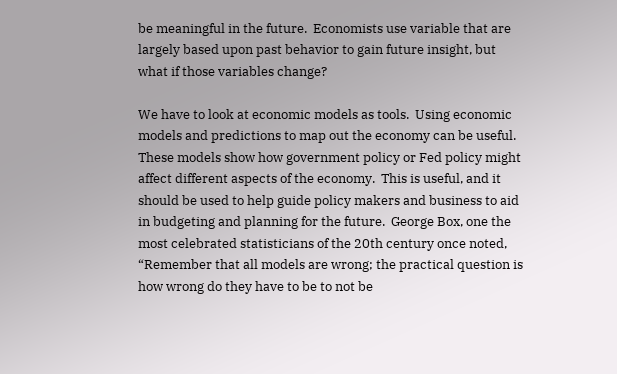be meaningful in the future.  Economists use variable that are largely based upon past behavior to gain future insight, but what if those variables change?

We have to look at economic models as tools.  Using economic models and predictions to map out the economy can be useful.  These models show how government policy or Fed policy might affect different aspects of the economy.  This is useful, and it should be used to help guide policy makers and business to aid in budgeting and planning for the future.  George Box, one the most celebrated statisticians of the 20th century once noted, “Remember that all models are wrong; the practical question is how wrong do they have to be to not be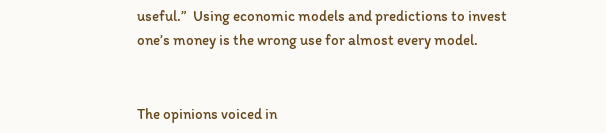useful.”  Using economic models and predictions to invest one’s money is the wrong use for almost every model.


The opinions voiced in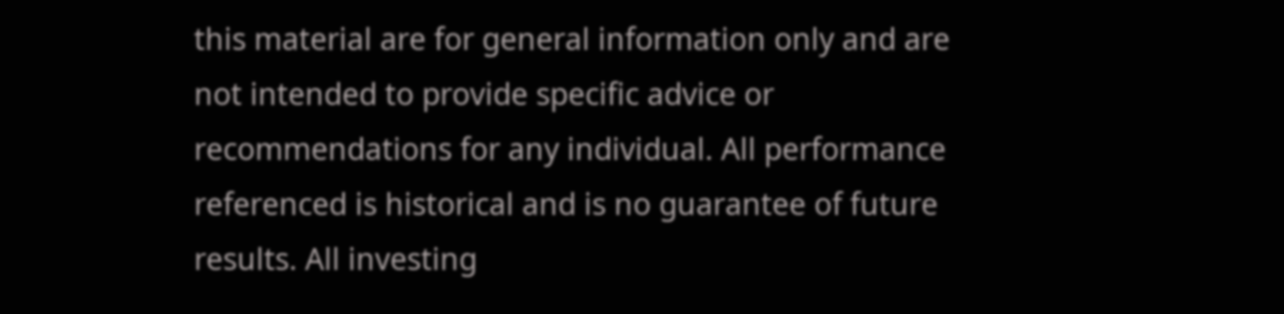this material are for general information only and are not intended to provide specific advice or recommendations for any individual. All performance referenced is historical and is no guarantee of future results. All investing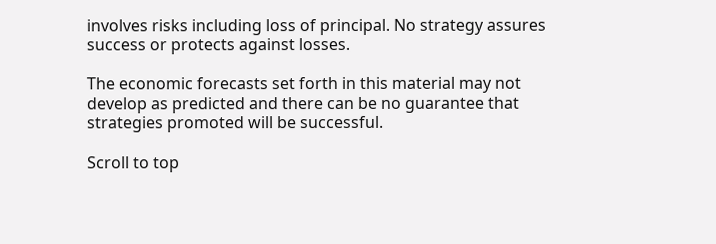involves risks including loss of principal. No strategy assures success or protects against losses.

The economic forecasts set forth in this material may not develop as predicted and there can be no guarantee that strategies promoted will be successful.

Scroll to top